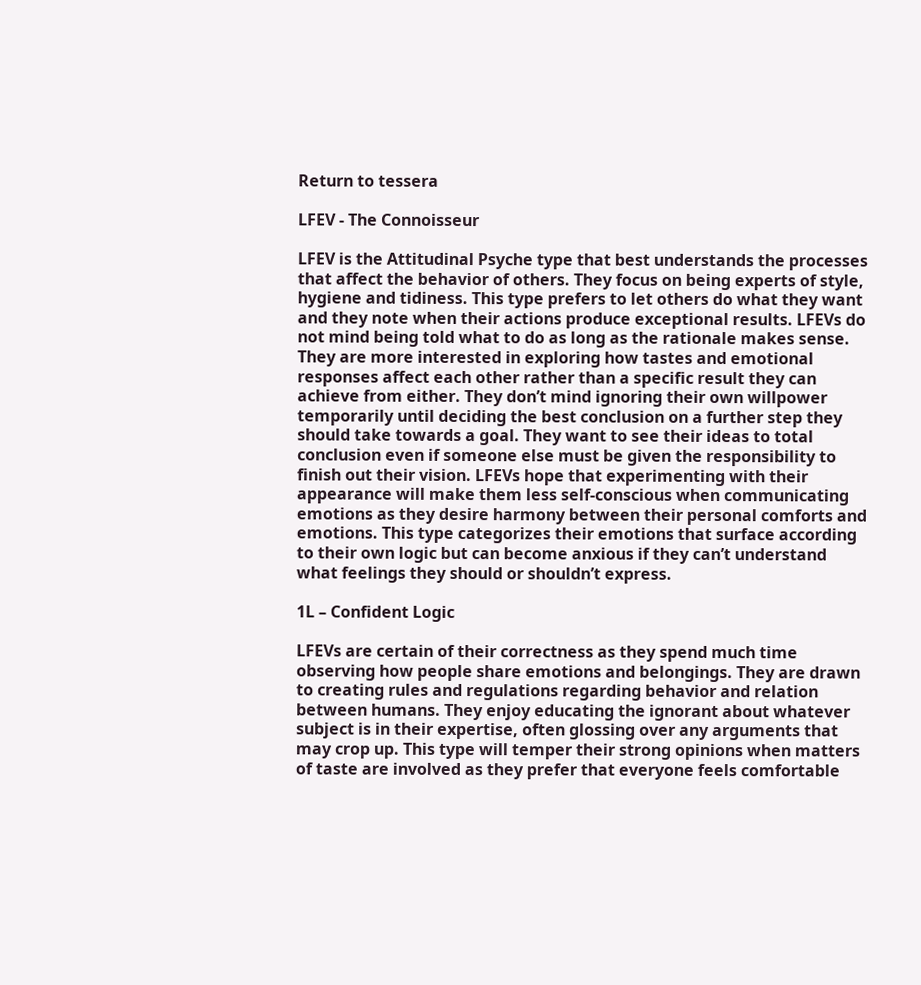Return to tessera

LFEV - The Connoisseur

LFEV is the Attitudinal Psyche type that best understands the processes that affect the behavior of others. They focus on being experts of style, hygiene and tidiness. This type prefers to let others do what they want and they note when their actions produce exceptional results. LFEVs do not mind being told what to do as long as the rationale makes sense. They are more interested in exploring how tastes and emotional responses affect each other rather than a specific result they can achieve from either. They don’t mind ignoring their own willpower temporarily until deciding the best conclusion on a further step they should take towards a goal. They want to see their ideas to total conclusion even if someone else must be given the responsibility to finish out their vision. LFEVs hope that experimenting with their appearance will make them less self-conscious when communicating emotions as they desire harmony between their personal comforts and emotions. This type categorizes their emotions that surface according to their own logic but can become anxious if they can’t understand what feelings they should or shouldn’t express.

1L – Confident Logic

LFEVs are certain of their correctness as they spend much time observing how people share emotions and belongings. They are drawn to creating rules and regulations regarding behavior and relation between humans. They enjoy educating the ignorant about whatever subject is in their expertise, often glossing over any arguments that may crop up. This type will temper their strong opinions when matters of taste are involved as they prefer that everyone feels comfortable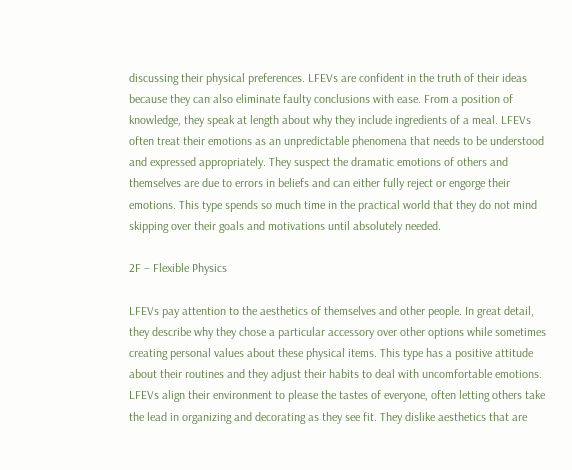discussing their physical preferences. LFEVs are confident in the truth of their ideas because they can also eliminate faulty conclusions with ease. From a position of knowledge, they speak at length about why they include ingredients of a meal. LFEVs often treat their emotions as an unpredictable phenomena that needs to be understood and expressed appropriately. They suspect the dramatic emotions of others and themselves are due to errors in beliefs and can either fully reject or engorge their emotions. This type spends so much time in the practical world that they do not mind skipping over their goals and motivations until absolutely needed.

2F – Flexible Physics

LFEVs pay attention to the aesthetics of themselves and other people. In great detail, they describe why they chose a particular accessory over other options while sometimes creating personal values about these physical items. This type has a positive attitude about their routines and they adjust their habits to deal with uncomfortable emotions. LFEVs align their environment to please the tastes of everyone, often letting others take the lead in organizing and decorating as they see fit. They dislike aesthetics that are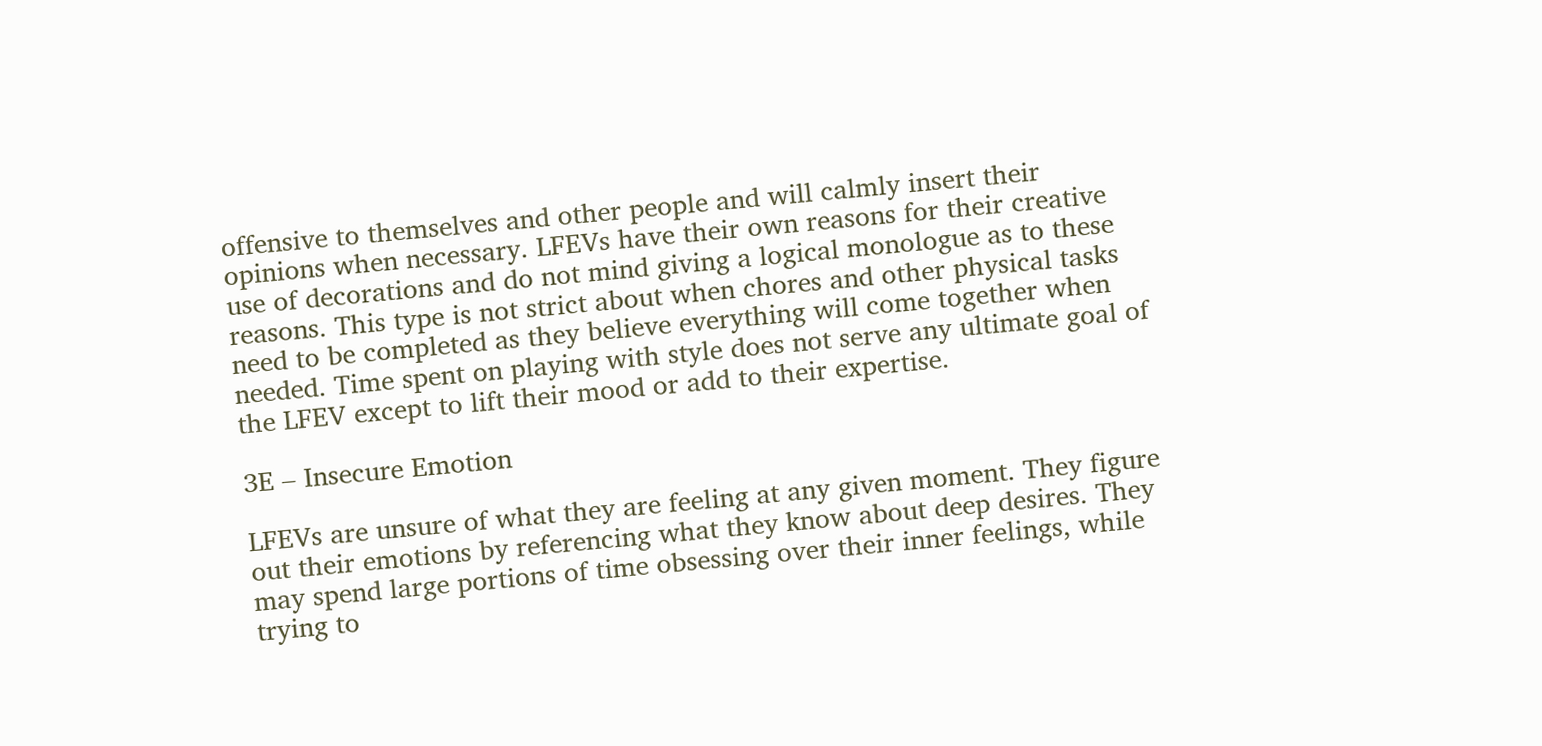offensive to themselves and other people and will calmly insert their opinions when necessary. LFEVs have their own reasons for their creative use of decorations and do not mind giving a logical monologue as to these reasons. This type is not strict about when chores and other physical tasks need to be completed as they believe everything will come together when needed. Time spent on playing with style does not serve any ultimate goal of the LFEV except to lift their mood or add to their expertise.

3E – Insecure Emotion

LFEVs are unsure of what they are feeling at any given moment. They figure out their emotions by referencing what they know about deep desires. They may spend large portions of time obsessing over their inner feelings, while trying to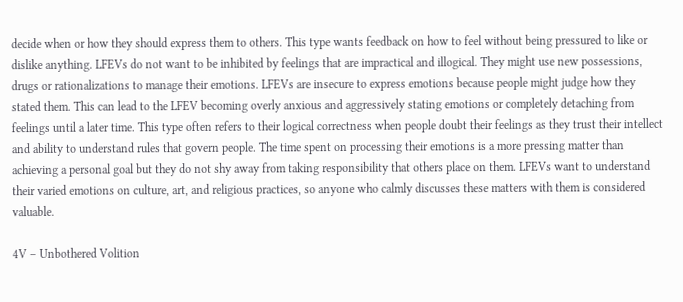decide when or how they should express them to others. This type wants feedback on how to feel without being pressured to like or dislike anything. LFEVs do not want to be inhibited by feelings that are impractical and illogical. They might use new possessions, drugs or rationalizations to manage their emotions. LFEVs are insecure to express emotions because people might judge how they stated them. This can lead to the LFEV becoming overly anxious and aggressively stating emotions or completely detaching from feelings until a later time. This type often refers to their logical correctness when people doubt their feelings as they trust their intellect and ability to understand rules that govern people. The time spent on processing their emotions is a more pressing matter than achieving a personal goal but they do not shy away from taking responsibility that others place on them. LFEVs want to understand their varied emotions on culture, art, and religious practices, so anyone who calmly discusses these matters with them is considered valuable.

4V – Unbothered Volition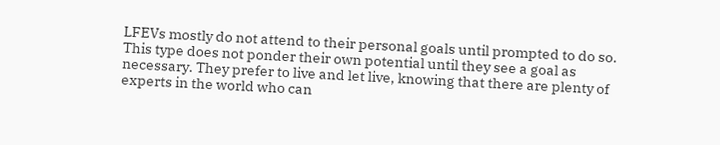LFEVs mostly do not attend to their personal goals until prompted to do so. This type does not ponder their own potential until they see a goal as necessary. They prefer to live and let live, knowing that there are plenty of experts in the world who can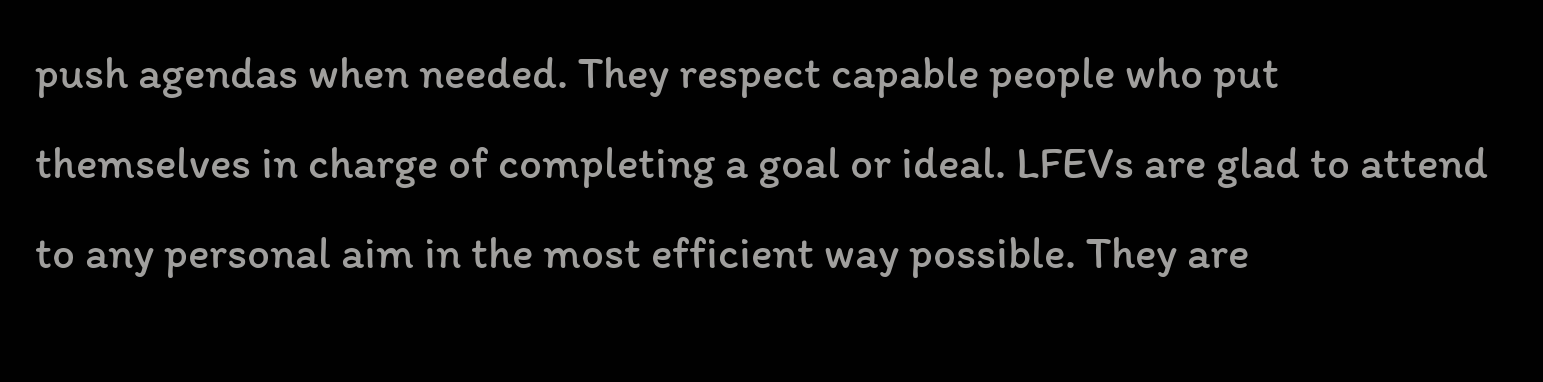push agendas when needed. They respect capable people who put themselves in charge of completing a goal or ideal. LFEVs are glad to attend to any personal aim in the most efficient way possible. They are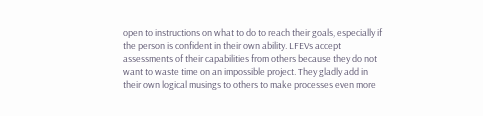open to instructions on what to do to reach their goals, especially if the person is confident in their own ability. LFEVs accept assessments of their capabilities from others because they do not want to waste time on an impossible project. They gladly add in their own logical musings to others to make processes even more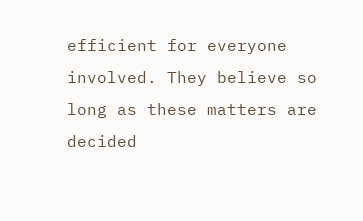efficient for everyone involved. They believe so long as these matters are decided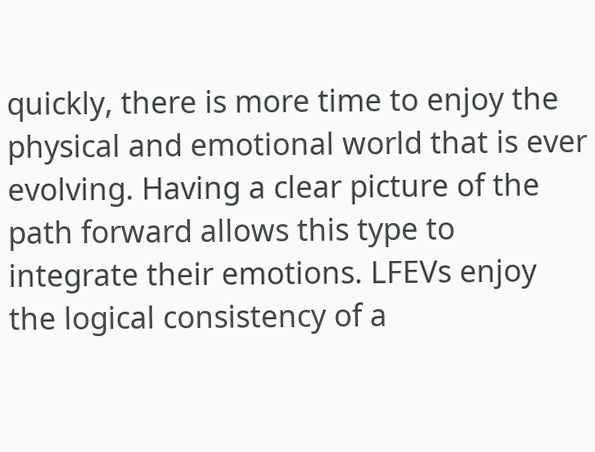quickly, there is more time to enjoy the physical and emotional world that is ever evolving. Having a clear picture of the path forward allows this type to integrate their emotions. LFEVs enjoy the logical consistency of a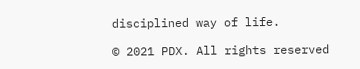disciplined way of life.

© 2021 PDX. All rights reserved